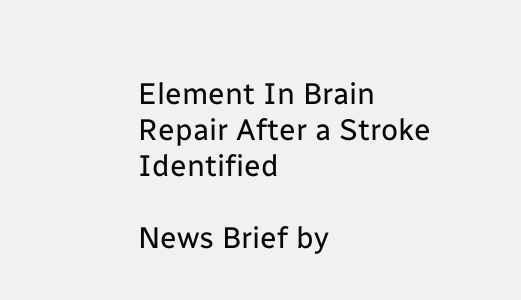Element In Brain Repair After a Stroke Identified

News Brief by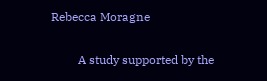Rebecca Moragne


         A study supported by the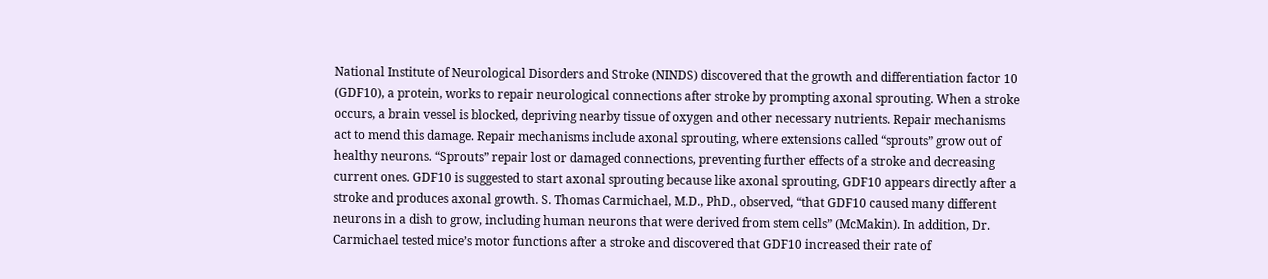National Institute of Neurological Disorders and Stroke (NINDS) discovered that the growth and differentiation factor 10 (GDF10), a protein, works to repair neurological connections after stroke by prompting axonal sprouting. When a stroke occurs, a brain vessel is blocked, depriving nearby tissue of oxygen and other necessary nutrients. Repair mechanisms act to mend this damage. Repair mechanisms include axonal sprouting, where extensions called “sprouts” grow out of healthy neurons. “Sprouts” repair lost or damaged connections, preventing further effects of a stroke and decreasing current ones. GDF10 is suggested to start axonal sprouting because like axonal sprouting, GDF10 appears directly after a stroke and produces axonal growth. S. Thomas Carmichael, M.D., PhD., observed, “that GDF10 caused many different neurons in a dish to grow, including human neurons that were derived from stem cells” (McMakin). In addition, Dr. Carmichael tested mice’s motor functions after a stroke and discovered that GDF10 increased their rate of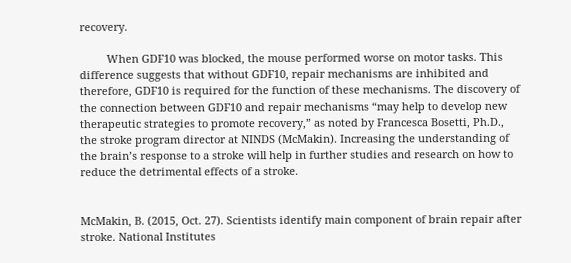recovery.

         When GDF10 was blocked, the mouse performed worse on motor tasks. This difference suggests that without GDF10, repair mechanisms are inhibited and therefore, GDF10 is required for the function of these mechanisms. The discovery of the connection between GDF10 and repair mechanisms “may help to develop new therapeutic strategies to promote recovery,” as noted by Francesca Bosetti, Ph.D., the stroke program director at NINDS (McMakin). Increasing the understanding of the brain’s response to a stroke will help in further studies and research on how to reduce the detrimental effects of a stroke.


McMakin, B. (2015, Oct. 27). Scientists identify main component of brain repair after stroke. National Institutes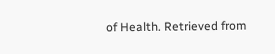of Health. Retrieved from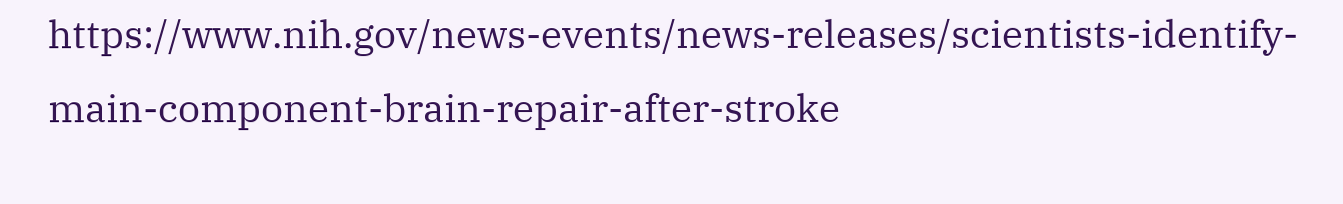https://www.nih.gov/news-events/news-releases/scientists-identify-main-component-brain-repair-after-stroke